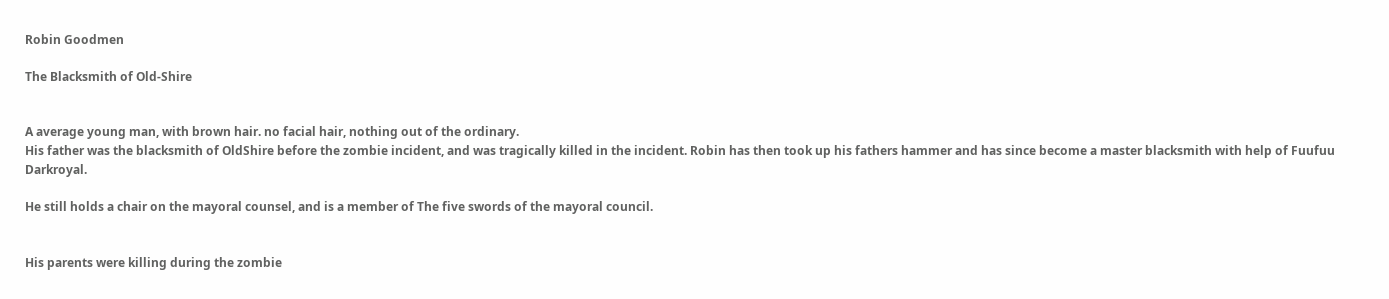Robin Goodmen

The Blacksmith of Old-Shire


A average young man, with brown hair. no facial hair, nothing out of the ordinary.
His father was the blacksmith of OldShire before the zombie incident, and was tragically killed in the incident. Robin has then took up his fathers hammer and has since become a master blacksmith with help of Fuufuu Darkroyal.

He still holds a chair on the mayoral counsel, and is a member of The five swords of the mayoral council.


His parents were killing during the zombie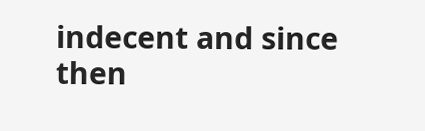indecent and since then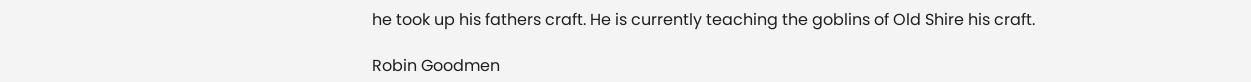he took up his fathers craft. He is currently teaching the goblins of Old Shire his craft.

Robin Goodmen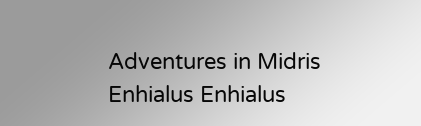Adventures in Midris Enhialus Enhialus